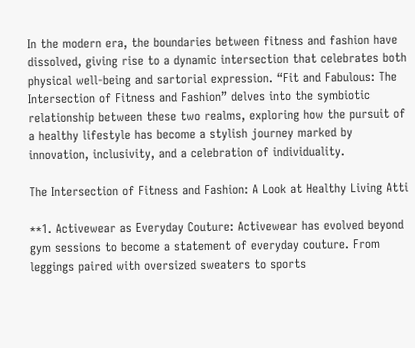In the modern era, the boundaries between fitness and fashion have dissolved, giving rise to a dynamic intersection that celebrates both physical well-being and sartorial expression. “Fit and Fabulous: The Intersection of Fitness and Fashion” delves into the symbiotic relationship between these two realms, exploring how the pursuit of a healthy lifestyle has become a stylish journey marked by innovation, inclusivity, and a celebration of individuality.

The Intersection of Fitness and Fashion: A Look at Healthy Living Atti

**1. Activewear as Everyday Couture: Activewear has evolved beyond gym sessions to become a statement of everyday couture. From leggings paired with oversized sweaters to sports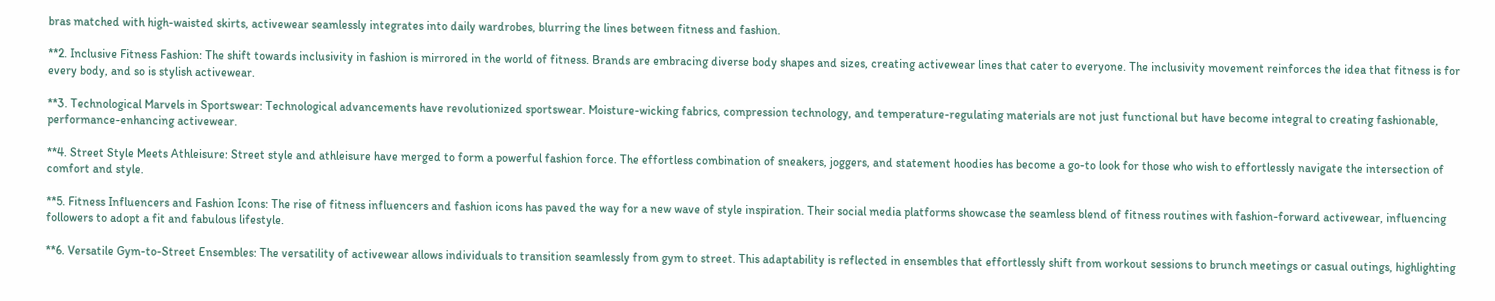bras matched with high-waisted skirts, activewear seamlessly integrates into daily wardrobes, blurring the lines between fitness and fashion.

**2. Inclusive Fitness Fashion: The shift towards inclusivity in fashion is mirrored in the world of fitness. Brands are embracing diverse body shapes and sizes, creating activewear lines that cater to everyone. The inclusivity movement reinforces the idea that fitness is for every body, and so is stylish activewear.

**3. Technological Marvels in Sportswear: Technological advancements have revolutionized sportswear. Moisture-wicking fabrics, compression technology, and temperature-regulating materials are not just functional but have become integral to creating fashionable, performance-enhancing activewear.

**4. Street Style Meets Athleisure: Street style and athleisure have merged to form a powerful fashion force. The effortless combination of sneakers, joggers, and statement hoodies has become a go-to look for those who wish to effortlessly navigate the intersection of comfort and style.

**5. Fitness Influencers and Fashion Icons: The rise of fitness influencers and fashion icons has paved the way for a new wave of style inspiration. Their social media platforms showcase the seamless blend of fitness routines with fashion-forward activewear, influencing followers to adopt a fit and fabulous lifestyle.

**6. Versatile Gym-to-Street Ensembles: The versatility of activewear allows individuals to transition seamlessly from gym to street. This adaptability is reflected in ensembles that effortlessly shift from workout sessions to brunch meetings or casual outings, highlighting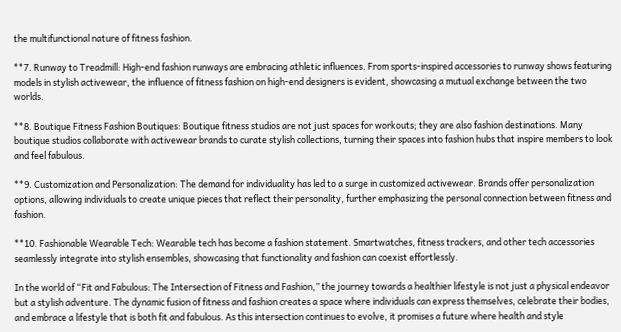the multifunctional nature of fitness fashion.

**7. Runway to Treadmill: High-end fashion runways are embracing athletic influences. From sports-inspired accessories to runway shows featuring models in stylish activewear, the influence of fitness fashion on high-end designers is evident, showcasing a mutual exchange between the two worlds.

**8. Boutique Fitness Fashion Boutiques: Boutique fitness studios are not just spaces for workouts; they are also fashion destinations. Many boutique studios collaborate with activewear brands to curate stylish collections, turning their spaces into fashion hubs that inspire members to look and feel fabulous.

**9. Customization and Personalization: The demand for individuality has led to a surge in customized activewear. Brands offer personalization options, allowing individuals to create unique pieces that reflect their personality, further emphasizing the personal connection between fitness and fashion.

**10. Fashionable Wearable Tech: Wearable tech has become a fashion statement. Smartwatches, fitness trackers, and other tech accessories seamlessly integrate into stylish ensembles, showcasing that functionality and fashion can coexist effortlessly.

In the world of “Fit and Fabulous: The Intersection of Fitness and Fashion,” the journey towards a healthier lifestyle is not just a physical endeavor but a stylish adventure. The dynamic fusion of fitness and fashion creates a space where individuals can express themselves, celebrate their bodies, and embrace a lifestyle that is both fit and fabulous. As this intersection continues to evolve, it promises a future where health and style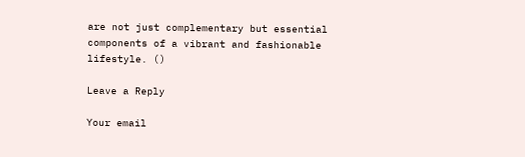are not just complementary but essential components of a vibrant and fashionable lifestyle. ()

Leave a Reply

Your email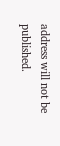address will not be published.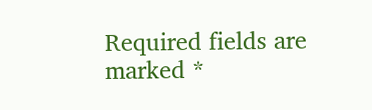Required fields are marked *